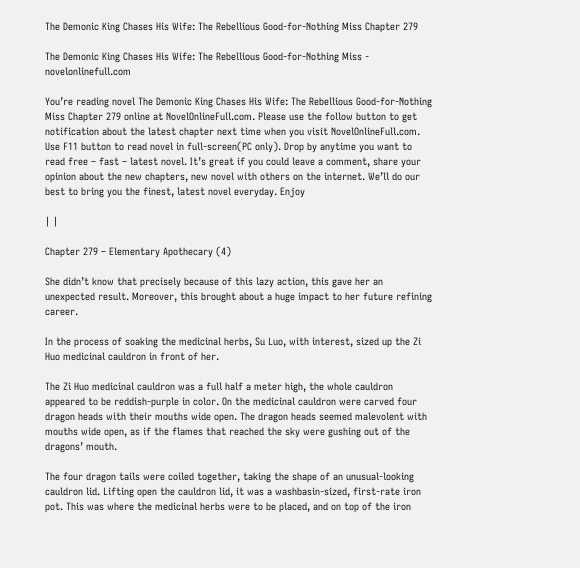The Demonic King Chases His Wife: The Rebellious Good-for-Nothing Miss Chapter 279

The Demonic King Chases His Wife: The Rebellious Good-for-Nothing Miss - novelonlinefull.com

You’re reading novel The Demonic King Chases His Wife: The Rebellious Good-for-Nothing Miss Chapter 279 online at NovelOnlineFull.com. Please use the follow button to get notification about the latest chapter next time when you visit NovelOnlineFull.com. Use F11 button to read novel in full-screen(PC only). Drop by anytime you want to read free – fast – latest novel. It’s great if you could leave a comment, share your opinion about the new chapters, new novel with others on the internet. We’ll do our best to bring you the finest, latest novel everyday. Enjoy

| |

Chapter 279 – Elementary Apothecary (4)

She didn’t know that precisely because of this lazy action, this gave her an unexpected result. Moreover, this brought about a huge impact to her future refining career.

In the process of soaking the medicinal herbs, Su Luo, with interest, sized up the Zi Huo medicinal cauldron in front of her.

The Zi Huo medicinal cauldron was a full half a meter high, the whole cauldron appeared to be reddish-purple in color. On the medicinal cauldron were carved four dragon heads with their mouths wide open. The dragon heads seemed malevolent with mouths wide open, as if the flames that reached the sky were gushing out of the dragons’ mouth.

The four dragon tails were coiled together, taking the shape of an unusual-looking cauldron lid. Lifting open the cauldron lid, it was a washbasin-sized, first-rate iron pot. This was where the medicinal herbs were to be placed, and on top of the iron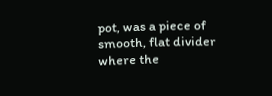pot, was a piece of smooth, flat divider where the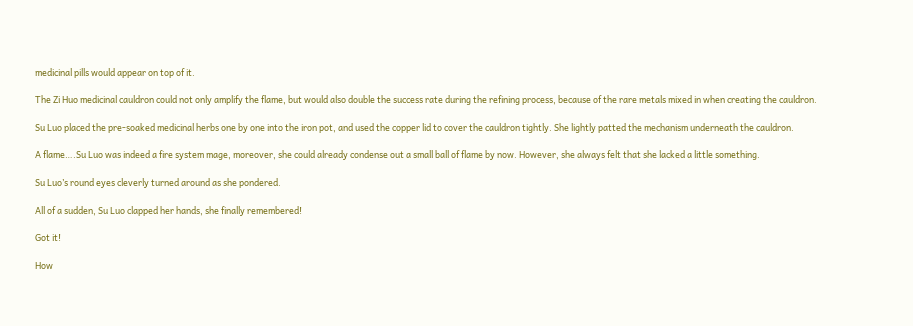medicinal pills would appear on top of it.

The Zi Huo medicinal cauldron could not only amplify the flame, but would also double the success rate during the refining process, because of the rare metals mixed in when creating the cauldron.

Su Luo placed the pre-soaked medicinal herbs one by one into the iron pot, and used the copper lid to cover the cauldron tightly. She lightly patted the mechanism underneath the cauldron.

A flame….Su Luo was indeed a fire system mage, moreover, she could already condense out a small ball of flame by now. However, she always felt that she lacked a little something.

Su Luo’s round eyes cleverly turned around as she pondered.

All of a sudden, Su Luo clapped her hands, she finally remembered!

Got it!

How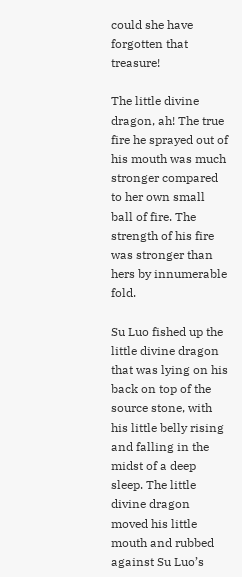could she have forgotten that treasure!

The little divine dragon, ah! The true fire he sprayed out of his mouth was much stronger compared to her own small ball of fire. The strength of his fire was stronger than hers by innumerable fold.

Su Luo fished up the little divine dragon that was lying on his back on top of the source stone, with his little belly rising and falling in the midst of a deep sleep. The little divine dragon moved his little mouth and rubbed against Su Luo’s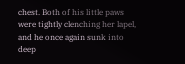chest. Both of his little paws were tightly clenching her lapel, and he once again sunk into deep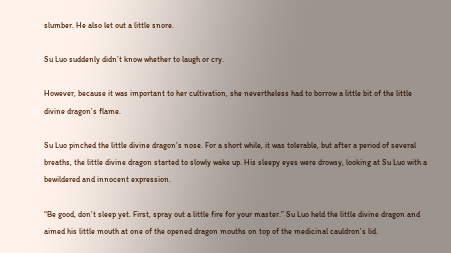slumber. He also let out a little snore.

Su Luo suddenly didn’t know whether to laugh or cry.

However, because it was important to her cultivation, she nevertheless had to borrow a little bit of the little divine dragon’s flame.

Su Luo pinched the little divine dragon’s nose. For a short while, it was tolerable, but after a period of several breaths, the little divine dragon started to slowly wake up. His sleepy eyes were drowsy, looking at Su Luo with a bewildered and innocent expression.

“Be good, don’t sleep yet. First, spray out a little fire for your master.” Su Luo held the little divine dragon and aimed his little mouth at one of the opened dragon mouths on top of the medicinal cauldron’s lid.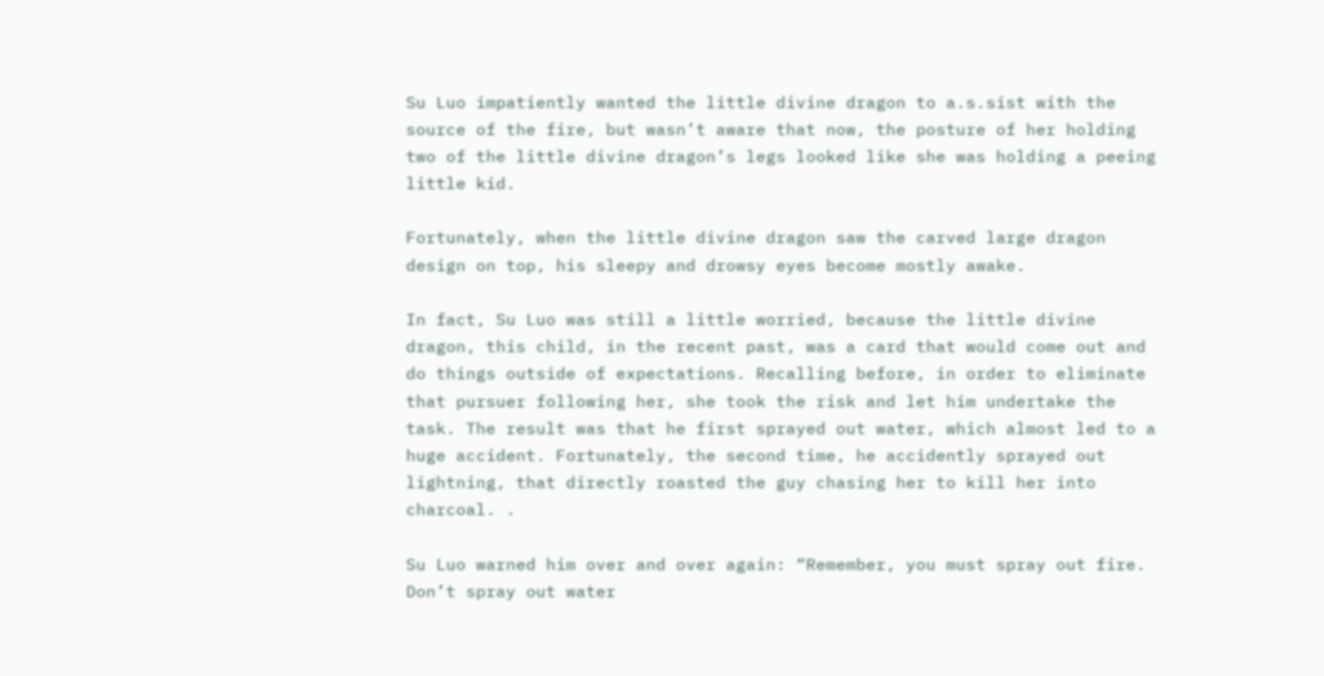Su Luo impatiently wanted the little divine dragon to a.s.sist with the source of the fire, but wasn’t aware that now, the posture of her holding two of the little divine dragon’s legs looked like she was holding a peeing little kid.

Fortunately, when the little divine dragon saw the carved large dragon design on top, his sleepy and drowsy eyes become mostly awake.

In fact, Su Luo was still a little worried, because the little divine dragon, this child, in the recent past, was a card that would come out and do things outside of expectations. Recalling before, in order to eliminate that pursuer following her, she took the risk and let him undertake the task. The result was that he first sprayed out water, which almost led to a huge accident. Fortunately, the second time, he accidently sprayed out lightning, that directly roasted the guy chasing her to kill her into charcoal. .

Su Luo warned him over and over again: “Remember, you must spray out fire. Don’t spray out water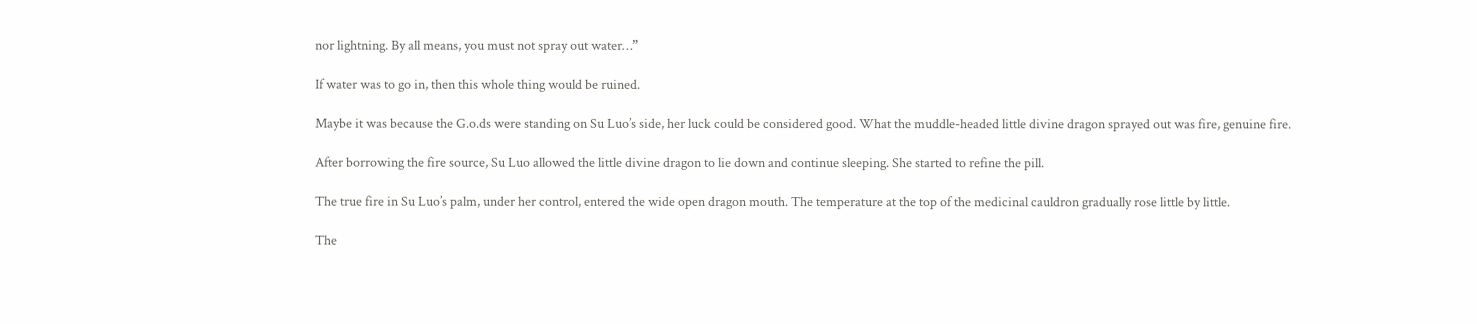nor lightning. By all means, you must not spray out water…”

If water was to go in, then this whole thing would be ruined.

Maybe it was because the G.o.ds were standing on Su Luo’s side, her luck could be considered good. What the muddle-headed little divine dragon sprayed out was fire, genuine fire.

After borrowing the fire source, Su Luo allowed the little divine dragon to lie down and continue sleeping. She started to refine the pill.

The true fire in Su Luo’s palm, under her control, entered the wide open dragon mouth. The temperature at the top of the medicinal cauldron gradually rose little by little.

The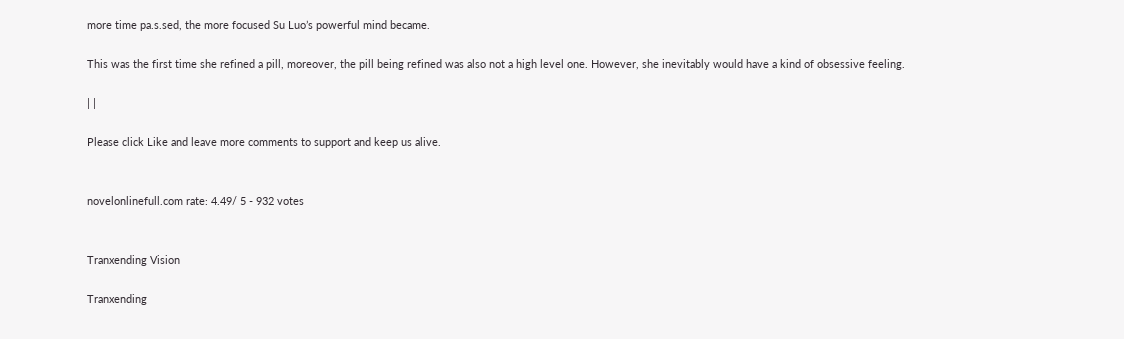more time pa.s.sed, the more focused Su Luo’s powerful mind became.

This was the first time she refined a pill, moreover, the pill being refined was also not a high level one. However, she inevitably would have a kind of obsessive feeling.

| |

Please click Like and leave more comments to support and keep us alive.


novelonlinefull.com rate: 4.49/ 5 - 932 votes


Tranxending Vision

Tranxending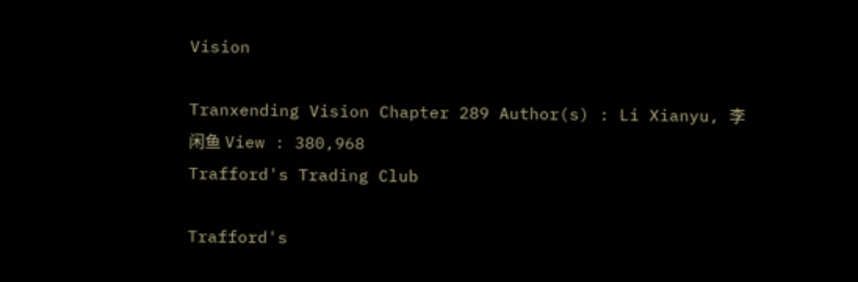Vision

Tranxending Vision Chapter 289 Author(s) : Li Xianyu, 李闲鱼 View : 380,968
Trafford's Trading Club

Trafford's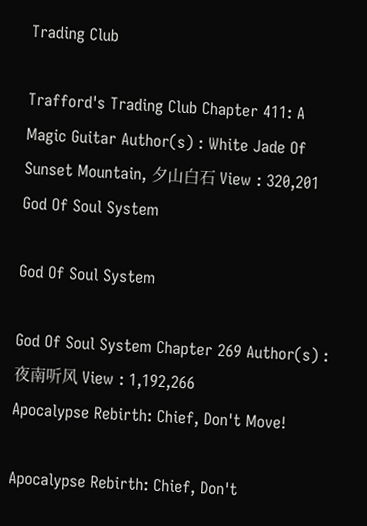Trading Club

Trafford's Trading Club Chapter 411: A Magic Guitar Author(s) : White Jade Of Sunset Mountain, 夕山白石 View : 320,201
God Of Soul System

God Of Soul System

God Of Soul System Chapter 269 Author(s) : 夜南听风 View : 1,192,266
Apocalypse Rebirth: Chief, Don't Move!

Apocalypse Rebirth: Chief, Don't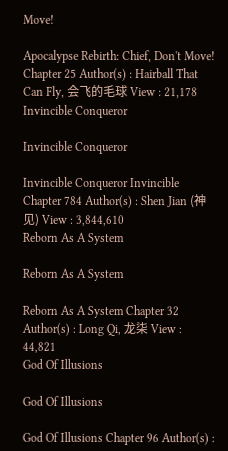Move!

Apocalypse Rebirth: Chief, Don't Move! Chapter 25 Author(s) : Hairball That Can Fly, 会飞的毛球 View : 21,178
Invincible Conqueror

Invincible Conqueror

Invincible Conqueror Invincible Chapter 784 Author(s) : Shen Jian (神见) View : 3,844,610
Reborn As A System

Reborn As A System

Reborn As A System Chapter 32 Author(s) : Long Qi, 龙柒 View : 44,821
God Of Illusions

God Of Illusions

God Of Illusions Chapter 96 Author(s) :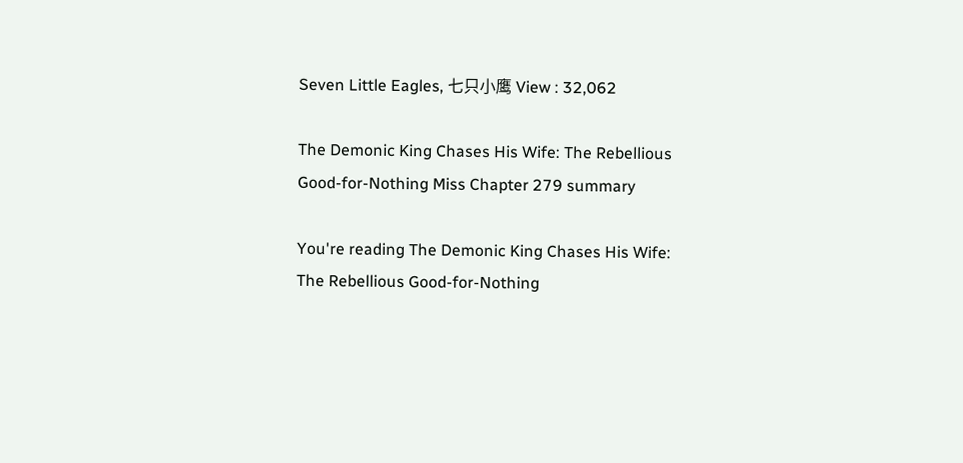Seven Little Eagles, 七只小鹰 View : 32,062

The Demonic King Chases His Wife: The Rebellious Good-for-Nothing Miss Chapter 279 summary

You're reading The Demonic King Chases His Wife: The Rebellious Good-for-Nothing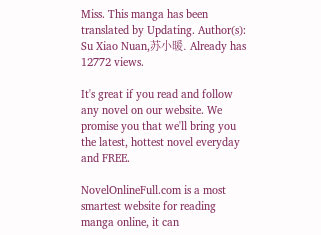Miss. This manga has been translated by Updating. Author(s): Su Xiao Nuan,苏小暖. Already has 12772 views.

It's great if you read and follow any novel on our website. We promise you that we'll bring you the latest, hottest novel everyday and FREE.

NovelOnlineFull.com is a most smartest website for reading manga online, it can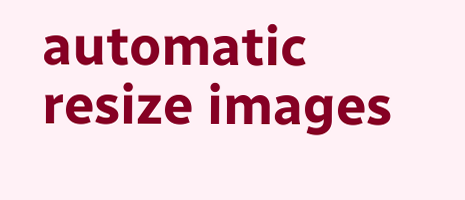automatic resize images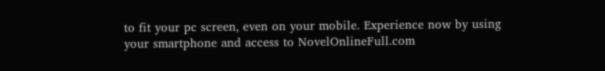to fit your pc screen, even on your mobile. Experience now by using your smartphone and access to NovelOnlineFull.com